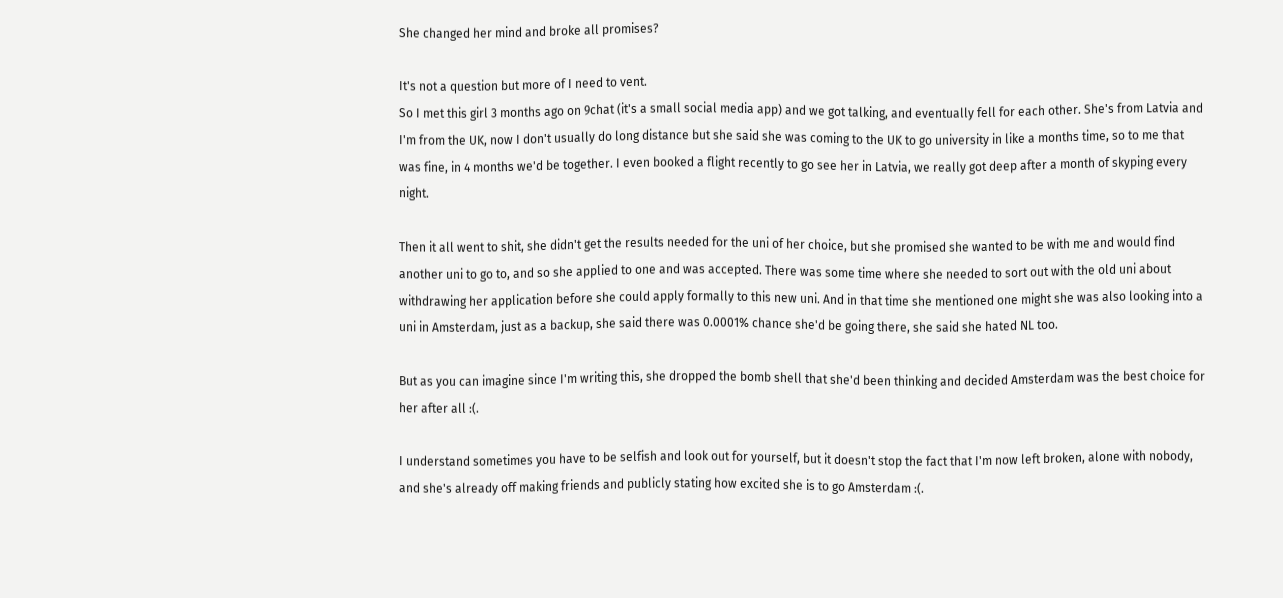She changed her mind and broke all promises?

It's not a question but more of I need to vent.
So I met this girl 3 months ago on 9chat (it's a small social media app) and we got talking, and eventually fell for each other. She's from Latvia and I'm from the UK, now I don't usually do long distance but she said she was coming to the UK to go university in like a months time, so to me that was fine, in 4 months we'd be together. I even booked a flight recently to go see her in Latvia, we really got deep after a month of skyping every night.

Then it all went to shit, she didn't get the results needed for the uni of her choice, but she promised she wanted to be with me and would find another uni to go to, and so she applied to one and was accepted. There was some time where she needed to sort out with the old uni about withdrawing her application before she could apply formally to this new uni. And in that time she mentioned one might she was also looking into a uni in Amsterdam, just as a backup, she said there was 0.0001% chance she'd be going there, she said she hated NL too.

But as you can imagine since I'm writing this, she dropped the bomb shell that she'd been thinking and decided Amsterdam was the best choice for her after all :(.

I understand sometimes you have to be selfish and look out for yourself, but it doesn't stop the fact that I'm now left broken, alone with nobody, and she's already off making friends and publicly stating how excited she is to go Amsterdam :(.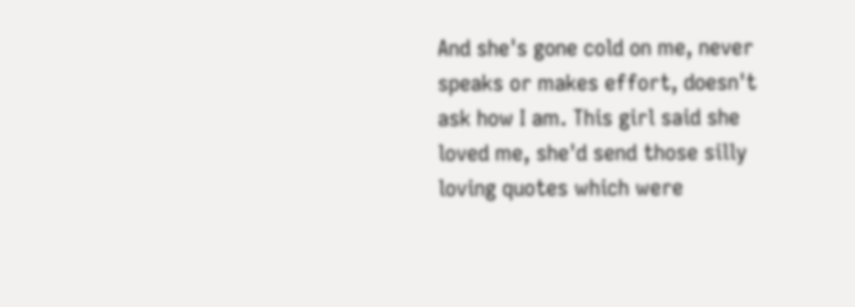And she's gone cold on me, never speaks or makes effort, doesn't ask how I am. This girl said she loved me, she'd send those silly loving quotes which were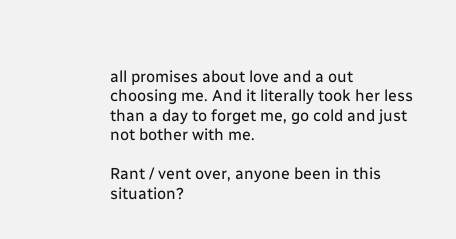all promises about love and a out choosing me. And it literally took her less than a day to forget me, go cold and just not bother with me.

Rant / vent over, anyone been in this situation?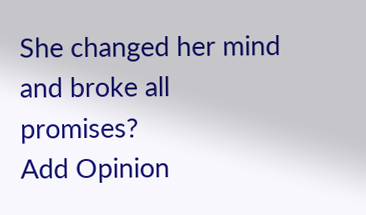She changed her mind and broke all promises?
Add Opinion